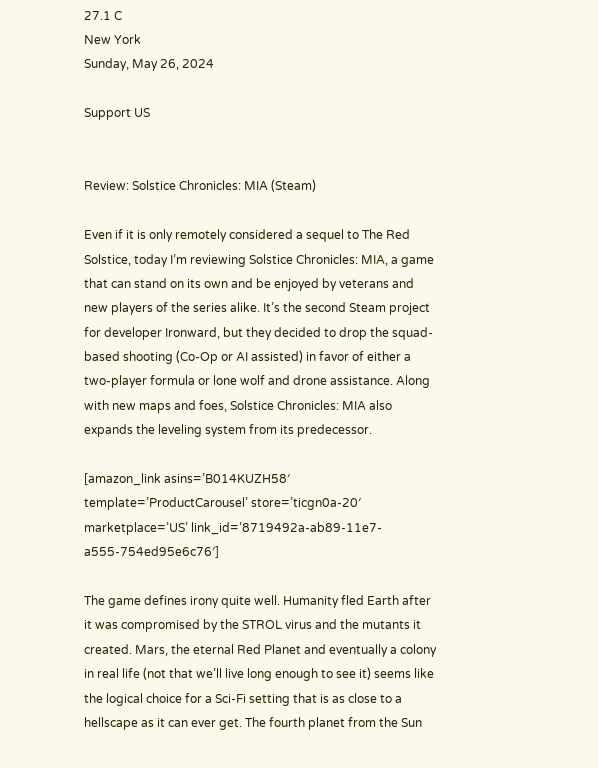27.1 C
New York
Sunday, May 26, 2024

Support US


Review: Solstice Chronicles: MIA (Steam)

Even if it is only remotely considered a sequel to The Red Solstice, today I’m reviewing Solstice Chronicles: MIA, a game that can stand on its own and be enjoyed by veterans and new players of the series alike. It’s the second Steam project for developer Ironward, but they decided to drop the squad-based shooting (Co-Op or AI assisted) in favor of either a two-player formula or lone wolf and drone assistance. Along with new maps and foes, Solstice Chronicles: MIA also expands the leveling system from its predecessor.

[amazon_link asins=’B014KUZH58′ template=’ProductCarousel’ store=’ticgn0a-20′ marketplace=’US’ link_id=’8719492a-ab89-11e7-a555-754ed95e6c76′]

The game defines irony quite well. Humanity fled Earth after it was compromised by the STROL virus and the mutants it created. Mars, the eternal Red Planet and eventually a colony in real life (not that we’ll live long enough to see it) seems like the logical choice for a Sci-Fi setting that is as close to a hellscape as it can ever get. The fourth planet from the Sun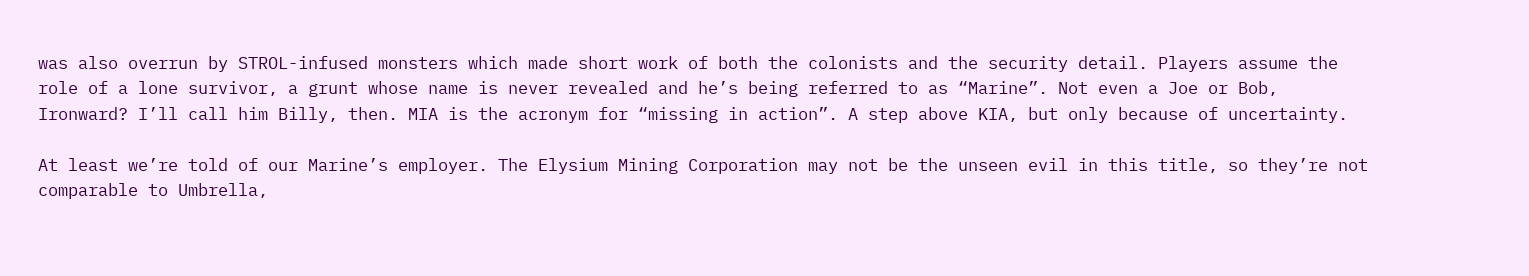was also overrun by STROL-infused monsters which made short work of both the colonists and the security detail. Players assume the role of a lone survivor, a grunt whose name is never revealed and he’s being referred to as “Marine”. Not even a Joe or Bob, Ironward? I’ll call him Billy, then. MIA is the acronym for “missing in action”. A step above KIA, but only because of uncertainty.

At least we’re told of our Marine’s employer. The Elysium Mining Corporation may not be the unseen evil in this title, so they’re not comparable to Umbrella,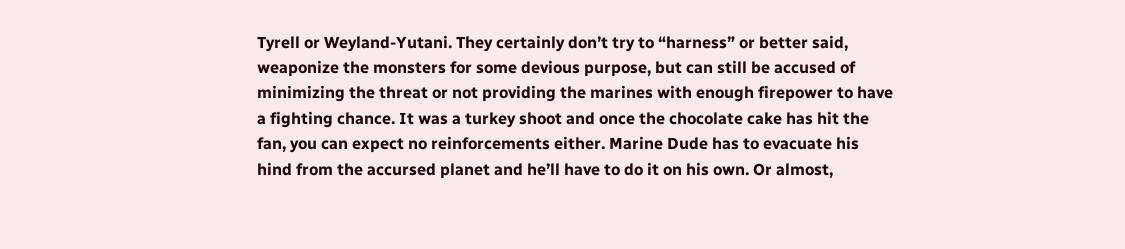Tyrell or Weyland-Yutani. They certainly don’t try to “harness” or better said, weaponize the monsters for some devious purpose, but can still be accused of minimizing the threat or not providing the marines with enough firepower to have a fighting chance. It was a turkey shoot and once the chocolate cake has hit the fan, you can expect no reinforcements either. Marine Dude has to evacuate his hind from the accursed planet and he’ll have to do it on his own. Or almost,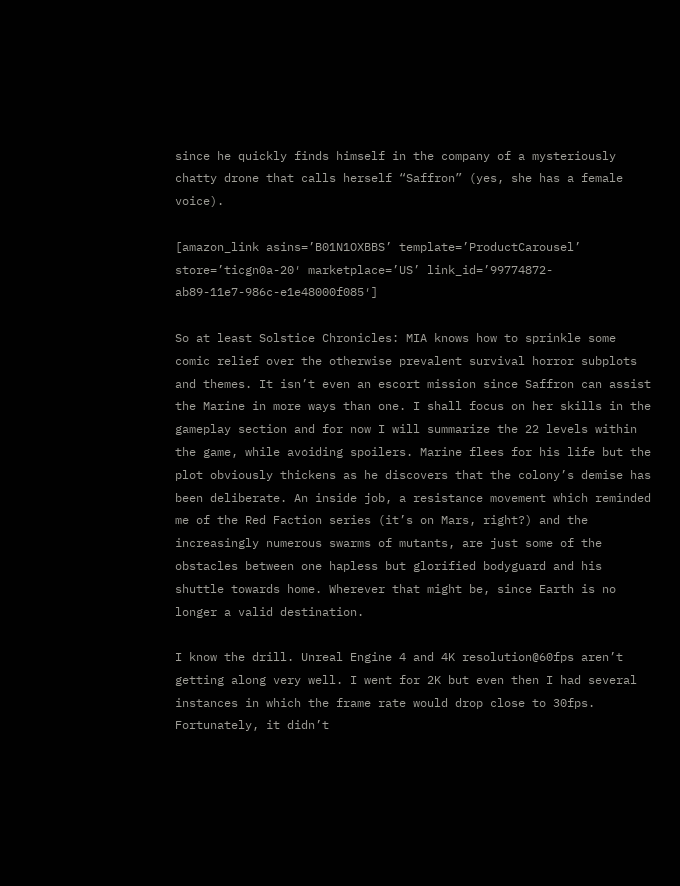since he quickly finds himself in the company of a mysteriously chatty drone that calls herself “Saffron” (yes, she has a female voice).

[amazon_link asins=’B01N1OXBBS’ template=’ProductCarousel’ store=’ticgn0a-20′ marketplace=’US’ link_id=’99774872-ab89-11e7-986c-e1e48000f085′]

So at least Solstice Chronicles: MIA knows how to sprinkle some comic relief over the otherwise prevalent survival horror subplots and themes. It isn’t even an escort mission since Saffron can assist the Marine in more ways than one. I shall focus on her skills in the gameplay section and for now I will summarize the 22 levels within the game, while avoiding spoilers. Marine flees for his life but the plot obviously thickens as he discovers that the colony’s demise has been deliberate. An inside job, a resistance movement which reminded me of the Red Faction series (it’s on Mars, right?) and the increasingly numerous swarms of mutants, are just some of the obstacles between one hapless but glorified bodyguard and his shuttle towards home. Wherever that might be, since Earth is no longer a valid destination.

I know the drill. Unreal Engine 4 and 4K resolution@60fps aren’t getting along very well. I went for 2K but even then I had several instances in which the frame rate would drop close to 30fps. Fortunately, it didn’t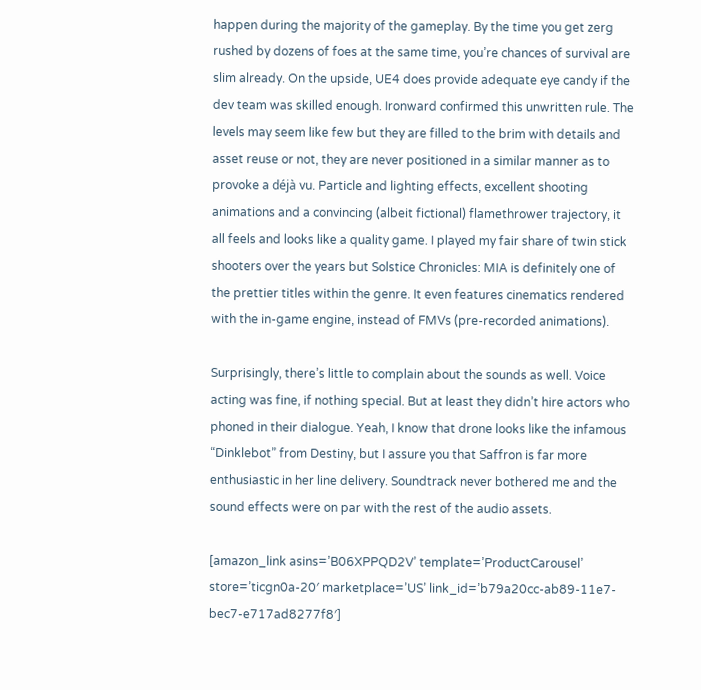happen during the majority of the gameplay. By the time you get zerg rushed by dozens of foes at the same time, you’re chances of survival are slim already. On the upside, UE4 does provide adequate eye candy if the dev team was skilled enough. Ironward confirmed this unwritten rule. The levels may seem like few but they are filled to the brim with details and asset reuse or not, they are never positioned in a similar manner as to provoke a déjà vu. Particle and lighting effects, excellent shooting animations and a convincing (albeit fictional) flamethrower trajectory, it all feels and looks like a quality game. I played my fair share of twin stick shooters over the years but Solstice Chronicles: MIA is definitely one of the prettier titles within the genre. It even features cinematics rendered with the in-game engine, instead of FMVs (pre-recorded animations).

Surprisingly, there’s little to complain about the sounds as well. Voice acting was fine, if nothing special. But at least they didn’t hire actors who phoned in their dialogue. Yeah, I know that drone looks like the infamous “Dinklebot” from Destiny, but I assure you that Saffron is far more enthusiastic in her line delivery. Soundtrack never bothered me and the sound effects were on par with the rest of the audio assets.

[amazon_link asins=’B06XPPQD2V’ template=’ProductCarousel’ store=’ticgn0a-20′ marketplace=’US’ link_id=’b79a20cc-ab89-11e7-bec7-e717ad8277f8′]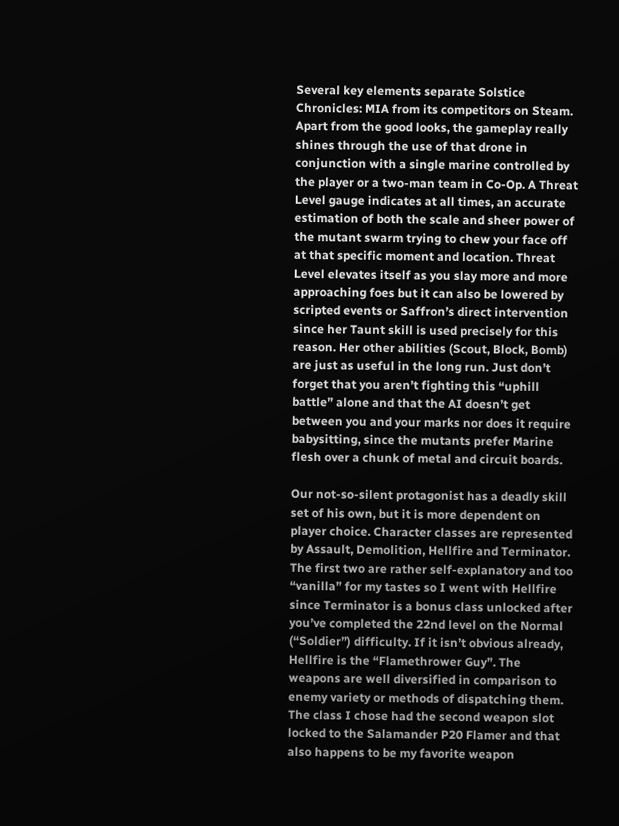Several key elements separate Solstice Chronicles: MIA from its competitors on Steam. Apart from the good looks, the gameplay really shines through the use of that drone in conjunction with a single marine controlled by the player or a two-man team in Co-Op. A Threat Level gauge indicates at all times, an accurate estimation of both the scale and sheer power of the mutant swarm trying to chew your face off at that specific moment and location. Threat Level elevates itself as you slay more and more approaching foes but it can also be lowered by scripted events or Saffron’s direct intervention since her Taunt skill is used precisely for this reason. Her other abilities (Scout, Block, Bomb) are just as useful in the long run. Just don’t forget that you aren’t fighting this “uphill battle” alone and that the AI doesn’t get between you and your marks nor does it require babysitting, since the mutants prefer Marine flesh over a chunk of metal and circuit boards.

Our not-so-silent protagonist has a deadly skill set of his own, but it is more dependent on player choice. Character classes are represented by Assault, Demolition, Hellfire and Terminator. The first two are rather self-explanatory and too “vanilla” for my tastes so I went with Hellfire since Terminator is a bonus class unlocked after you’ve completed the 22nd level on the Normal (“Soldier”) difficulty. If it isn’t obvious already, Hellfire is the “Flamethrower Guy”. The weapons are well diversified in comparison to enemy variety or methods of dispatching them. The class I chose had the second weapon slot locked to the Salamander P20 Flamer and that also happens to be my favorite weapon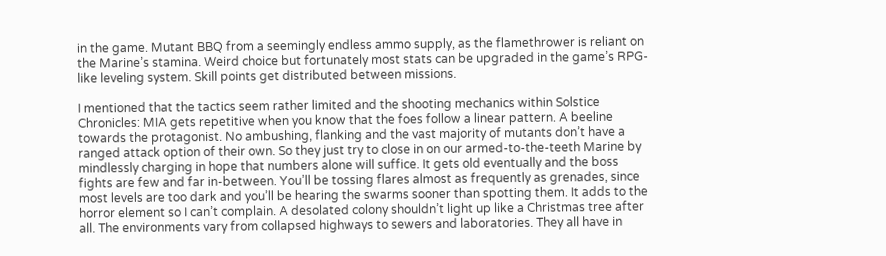in the game. Mutant BBQ from a seemingly endless ammo supply, as the flamethrower is reliant on the Marine’s stamina. Weird choice but fortunately most stats can be upgraded in the game’s RPG-like leveling system. Skill points get distributed between missions.

I mentioned that the tactics seem rather limited and the shooting mechanics within Solstice Chronicles: MIA gets repetitive when you know that the foes follow a linear pattern. A beeline towards the protagonist. No ambushing, flanking and the vast majority of mutants don’t have a ranged attack option of their own. So they just try to close in on our armed-to-the-teeth Marine by mindlessly charging in hope that numbers alone will suffice. It gets old eventually and the boss fights are few and far in-between. You’ll be tossing flares almost as frequently as grenades, since most levels are too dark and you’ll be hearing the swarms sooner than spotting them. It adds to the horror element so I can’t complain. A desolated colony shouldn’t light up like a Christmas tree after all. The environments vary from collapsed highways to sewers and laboratories. They all have in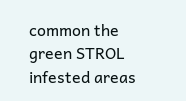common the green STROL infested areas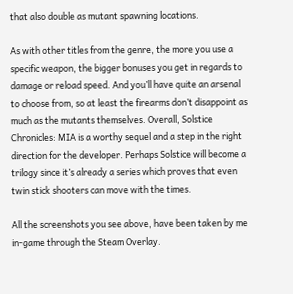that also double as mutant spawning locations.

As with other titles from the genre, the more you use a specific weapon, the bigger bonuses you get in regards to damage or reload speed. And you’ll have quite an arsenal to choose from, so at least the firearms don’t disappoint as much as the mutants themselves. Overall, Solstice Chronicles: MIA is a worthy sequel and a step in the right direction for the developer. Perhaps Solstice will become a trilogy since it’s already a series which proves that even twin stick shooters can move with the times.

All the screenshots you see above, have been taken by me in-game through the Steam Overlay.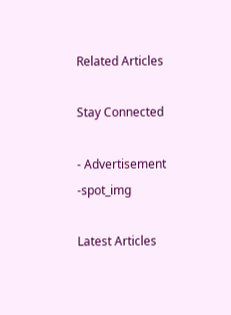Related Articles

Stay Connected

- Advertisement -spot_img

Latest Articles